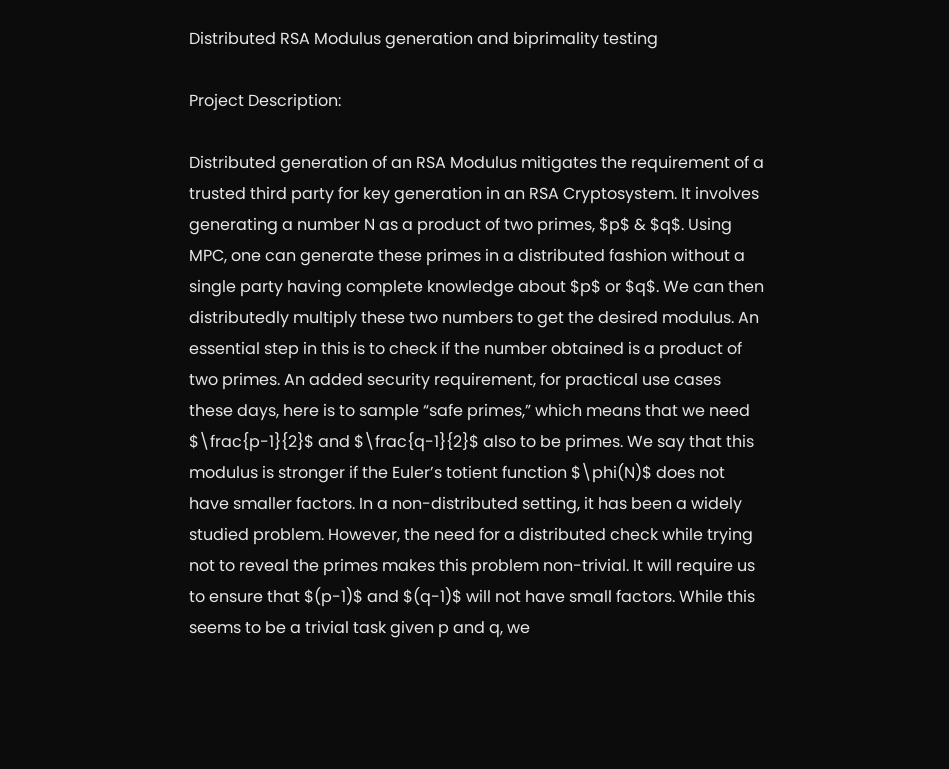Distributed RSA Modulus generation and biprimality testing

Project Description:

Distributed generation of an RSA Modulus mitigates the requirement of a trusted third party for key generation in an RSA Cryptosystem. It involves generating a number N as a product of two primes, $p$ & $q$. Using MPC, one can generate these primes in a distributed fashion without a single party having complete knowledge about $p$ or $q$. We can then distributedly multiply these two numbers to get the desired modulus. An essential step in this is to check if the number obtained is a product of two primes. An added security requirement, for practical use cases these days, here is to sample “safe primes,” which means that we need $\frac{p-1}{2}$ and $\frac{q-1}{2}$ also to be primes. We say that this modulus is stronger if the Euler’s totient function $\phi(N)$ does not have smaller factors. In a non-distributed setting, it has been a widely studied problem. However, the need for a distributed check while trying not to reveal the primes makes this problem non-trivial. It will require us to ensure that $(p-1)$ and $(q-1)$ will not have small factors. While this seems to be a trivial task given p and q, we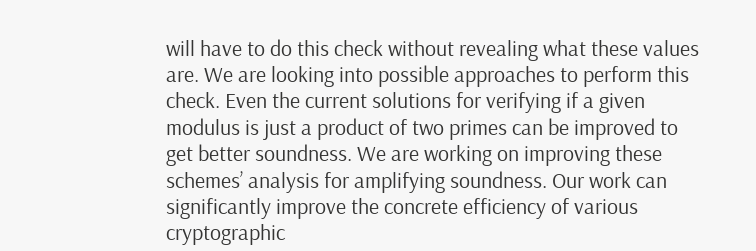will have to do this check without revealing what these values are. We are looking into possible approaches to perform this check. Even the current solutions for verifying if a given modulus is just a product of two primes can be improved to get better soundness. We are working on improving these schemes’ analysis for amplifying soundness. Our work can significantly improve the concrete efficiency of various cryptographic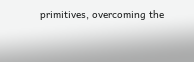primitives, overcoming the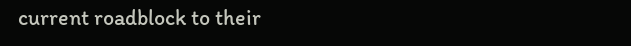current roadblock to their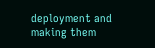deployment and making them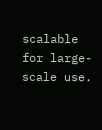scalable for large-scale use.